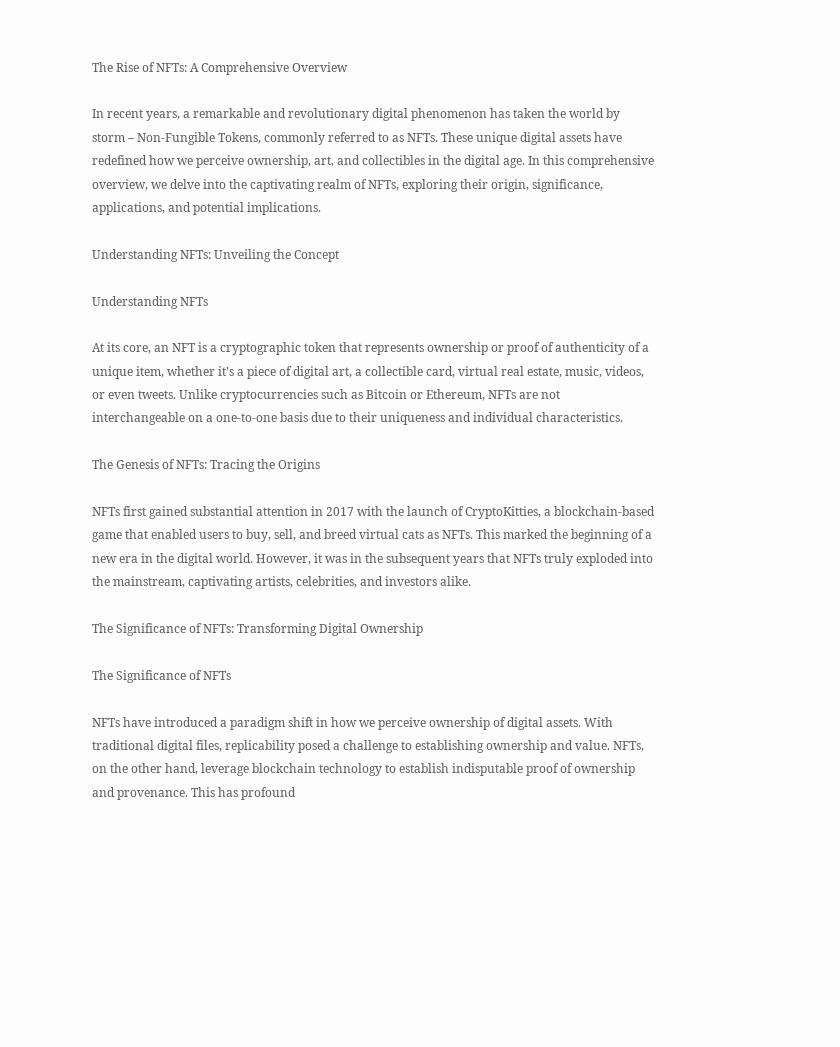The Rise of NFTs: A Comprehensive Overview

In recent years, a remarkable and revolutionary digital phenomenon has taken the world by storm – Non-Fungible Tokens, commonly referred to as NFTs. These unique digital assets have redefined how we perceive ownership, art, and collectibles in the digital age. In this comprehensive overview, we delve into the captivating realm of NFTs, exploring their origin, significance, applications, and potential implications.

Understanding NFTs: Unveiling the Concept

Understanding NFTs

At its core, an NFT is a cryptographic token that represents ownership or proof of authenticity of a unique item, whether it’s a piece of digital art, a collectible card, virtual real estate, music, videos, or even tweets. Unlike cryptocurrencies such as Bitcoin or Ethereum, NFTs are not interchangeable on a one-to-one basis due to their uniqueness and individual characteristics.

The Genesis of NFTs: Tracing the Origins

NFTs first gained substantial attention in 2017 with the launch of CryptoKitties, a blockchain-based game that enabled users to buy, sell, and breed virtual cats as NFTs. This marked the beginning of a new era in the digital world. However, it was in the subsequent years that NFTs truly exploded into the mainstream, captivating artists, celebrities, and investors alike.

The Significance of NFTs: Transforming Digital Ownership

The Significance of NFTs

NFTs have introduced a paradigm shift in how we perceive ownership of digital assets. With traditional digital files, replicability posed a challenge to establishing ownership and value. NFTs, on the other hand, leverage blockchain technology to establish indisputable proof of ownership and provenance. This has profound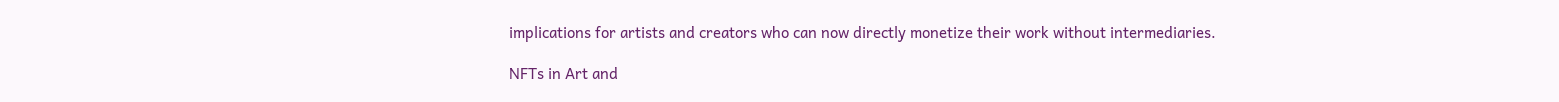implications for artists and creators who can now directly monetize their work without intermediaries.

NFTs in Art and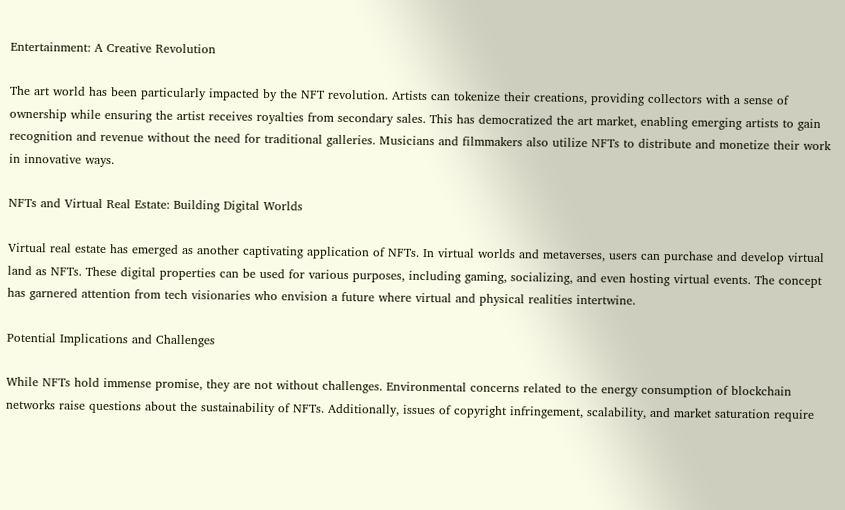Entertainment: A Creative Revolution

The art world has been particularly impacted by the NFT revolution. Artists can tokenize their creations, providing collectors with a sense of ownership while ensuring the artist receives royalties from secondary sales. This has democratized the art market, enabling emerging artists to gain recognition and revenue without the need for traditional galleries. Musicians and filmmakers also utilize NFTs to distribute and monetize their work in innovative ways.

NFTs and Virtual Real Estate: Building Digital Worlds

Virtual real estate has emerged as another captivating application of NFTs. In virtual worlds and metaverses, users can purchase and develop virtual land as NFTs. These digital properties can be used for various purposes, including gaming, socializing, and even hosting virtual events. The concept has garnered attention from tech visionaries who envision a future where virtual and physical realities intertwine.

Potential Implications and Challenges

While NFTs hold immense promise, they are not without challenges. Environmental concerns related to the energy consumption of blockchain networks raise questions about the sustainability of NFTs. Additionally, issues of copyright infringement, scalability, and market saturation require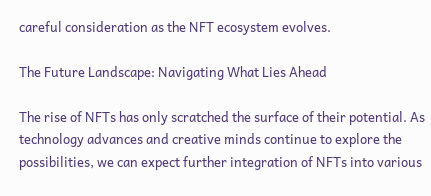careful consideration as the NFT ecosystem evolves.

The Future Landscape: Navigating What Lies Ahead

The rise of NFTs has only scratched the surface of their potential. As technology advances and creative minds continue to explore the possibilities, we can expect further integration of NFTs into various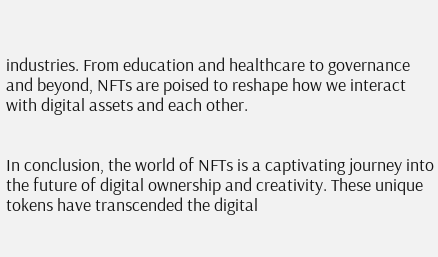industries. From education and healthcare to governance and beyond, NFTs are poised to reshape how we interact with digital assets and each other.


In conclusion, the world of NFTs is a captivating journey into the future of digital ownership and creativity. These unique tokens have transcended the digital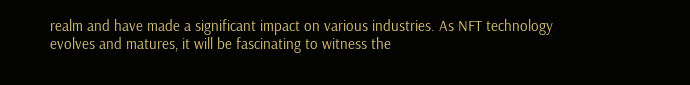realm and have made a significant impact on various industries. As NFT technology evolves and matures, it will be fascinating to witness the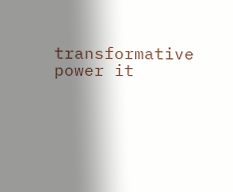transformative power it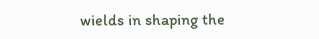wields in shaping the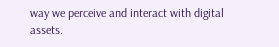way we perceive and interact with digital assets.